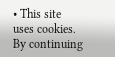• This site uses cookies. By continuing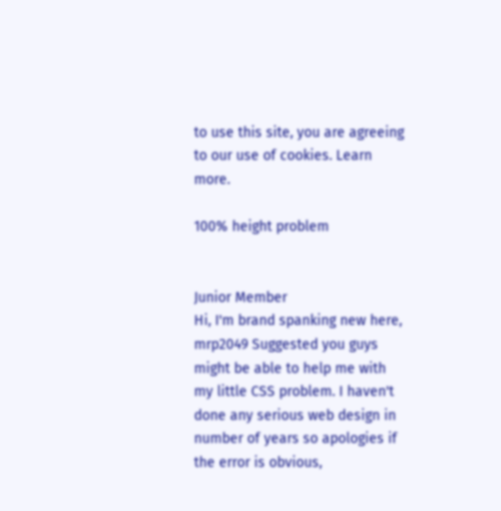to use this site, you are agreeing to our use of cookies. Learn more.

100% height problem


Junior Member
Hi, I'm brand spanking new here, mrp2049 Suggested you guys might be able to help me with my little CSS problem. I haven't done any serious web design in number of years so apologies if the error is obvious,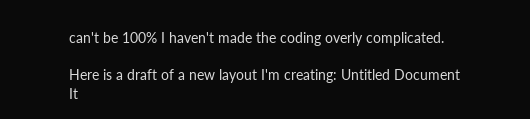can't be 100% I haven't made the coding overly complicated.

Here is a draft of a new layout I'm creating: Untitled Document
It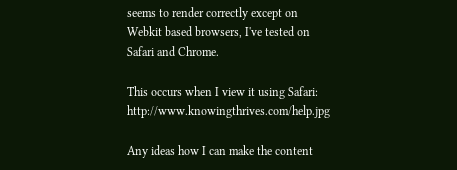seems to render correctly except on Webkit based browsers, I've tested on Safari and Chrome.

This occurs when I view it using Safari: http://www.knowingthrives.com/help.jpg

Any ideas how I can make the content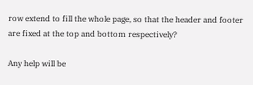row extend to fill the whole page, so that the header and footer are fixed at the top and bottom respectively?

Any help will be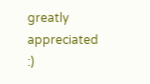greatly appreciated :)